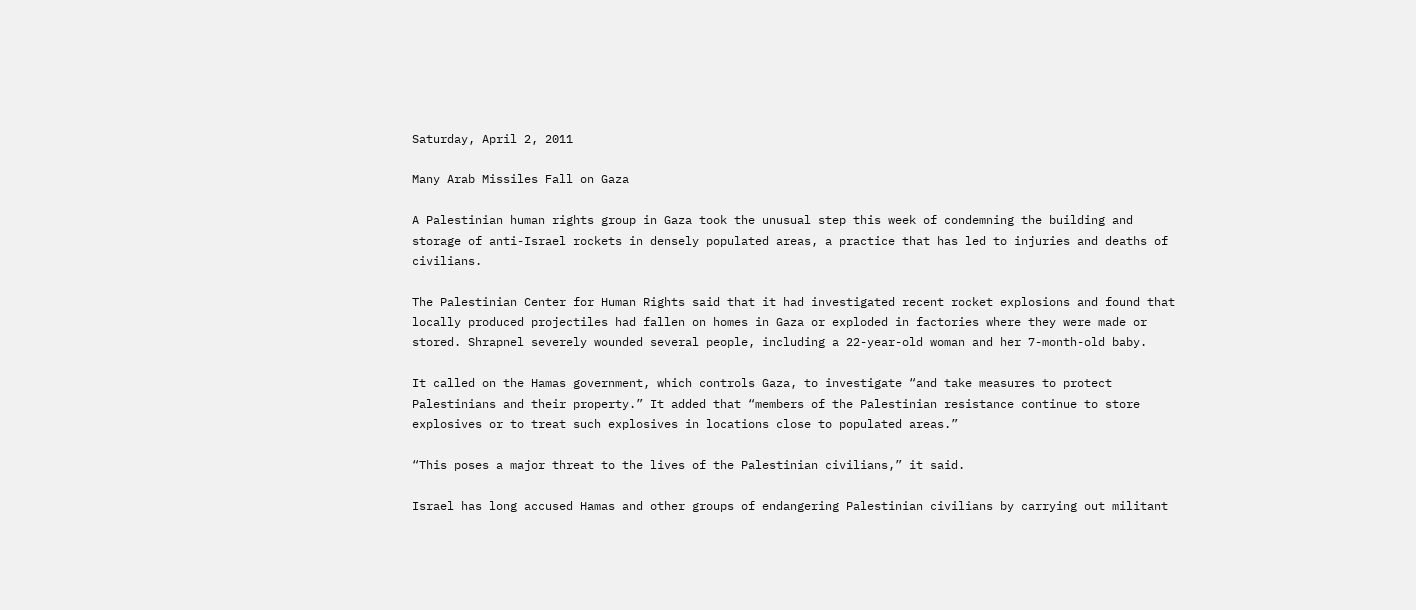Saturday, April 2, 2011

Many Arab Missiles Fall on Gaza

A Palestinian human rights group in Gaza took the unusual step this week of condemning the building and storage of anti-Israel rockets in densely populated areas, a practice that has led to injuries and deaths of civilians.

The Palestinian Center for Human Rights said that it had investigated recent rocket explosions and found that locally produced projectiles had fallen on homes in Gaza or exploded in factories where they were made or stored. Shrapnel severely wounded several people, including a 22-year-old woman and her 7-month-old baby.

It called on the Hamas government, which controls Gaza, to investigate “and take measures to protect Palestinians and their property.” It added that “members of the Palestinian resistance continue to store explosives or to treat such explosives in locations close to populated areas.”

“This poses a major threat to the lives of the Palestinian civilians,” it said.

Israel has long accused Hamas and other groups of endangering Palestinian civilians by carrying out militant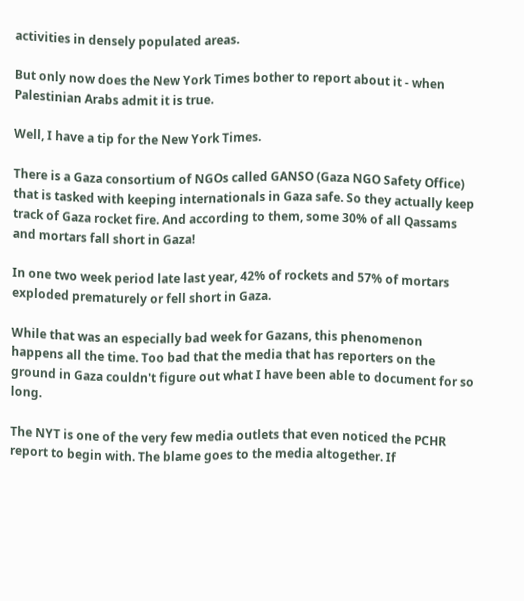activities in densely populated areas.

But only now does the New York Times bother to report about it - when Palestinian Arabs admit it is true.

Well, I have a tip for the New York Times.

There is a Gaza consortium of NGOs called GANSO (Gaza NGO Safety Office) that is tasked with keeping internationals in Gaza safe. So they actually keep track of Gaza rocket fire. And according to them, some 30% of all Qassams and mortars fall short in Gaza!

In one two week period late last year, 42% of rockets and 57% of mortars exploded prematurely or fell short in Gaza.

While that was an especially bad week for Gazans, this phenomenon happens all the time. Too bad that the media that has reporters on the ground in Gaza couldn't figure out what I have been able to document for so long.

The NYT is one of the very few media outlets that even noticed the PCHR report to begin with. The blame goes to the media altogether. If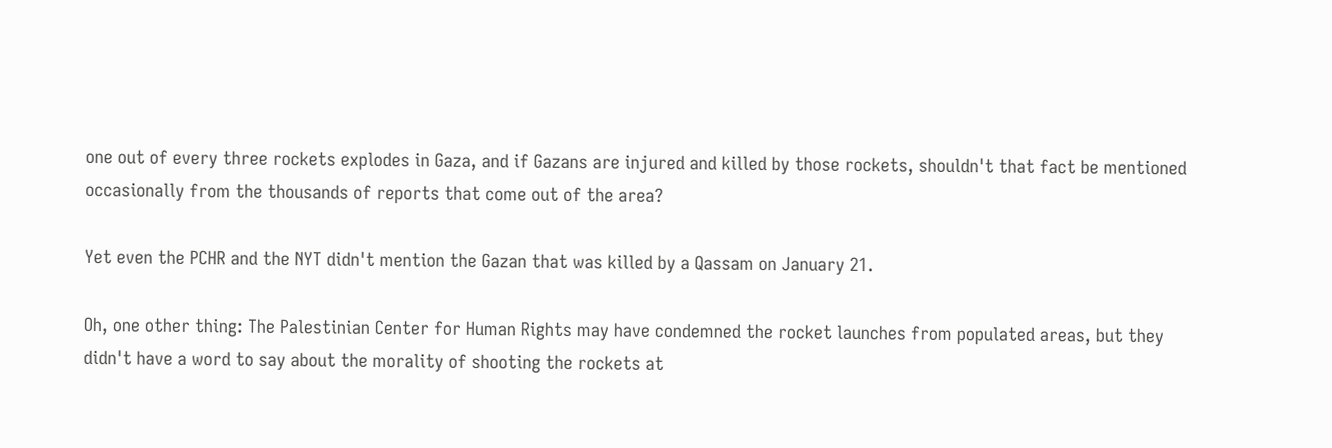one out of every three rockets explodes in Gaza, and if Gazans are injured and killed by those rockets, shouldn't that fact be mentioned occasionally from the thousands of reports that come out of the area?

Yet even the PCHR and the NYT didn't mention the Gazan that was killed by a Qassam on January 21.

Oh, one other thing: The Palestinian Center for Human Rights may have condemned the rocket launches from populated areas, but they didn't have a word to say about the morality of shooting the rockets at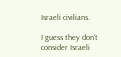Israeli civilians.

I guess they don't consider Israeli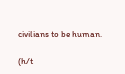civilians to be human.

(h/t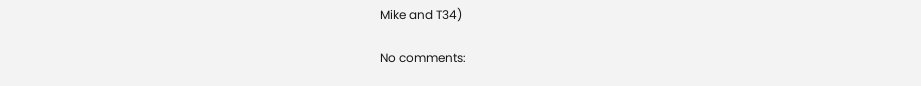Mike and T34)

No comments: